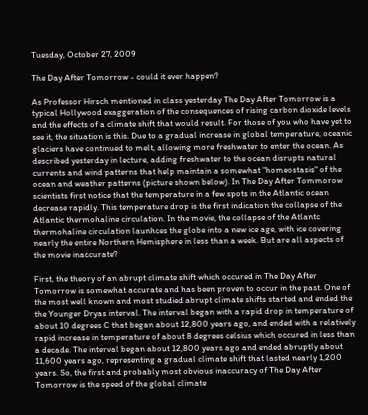Tuesday, October 27, 2009

The Day After Tomorrow - could it ever happen?

As Professor Hirsch mentioned in class yesterday The Day After Tomorrow is a typical Hollywood exaggeration of the consequences of rising carbon dioxide levels and the effects of a climate shift that would result. For those of you who have yet to see it, the situation is this. Due to a gradual increase in global temperature, oceanic glaciers have continued to melt, allowing more freshwater to enter the ocean. As described yesterday in lecture, adding freshwater to the ocean disrupts natural currents and wind patterns that help maintain a somewhat "homeostasis" of the ocean and weather patterns (picture shown below). In The Day After Tommorow scientists first notice that the temperature in a few spots in the Atlantic ocean decrease rapidly. This temperature drop is the first indication the collapse of the Atlantic thermohaline circulation. In the movie, the collapse of the Atlantc thermohaline circulation launhces the globe into a new ice age, with ice covering nearly the entire Northern Hemisphere in less than a week. But are all aspects of the movie inaccurate?

First, the theory of an abrupt climate shift which occured in The Day After Tomorrow is somewhat accurate and has been proven to occur in the past. One of the most well known and most studied abrupt climate shifts started and ended the the Younger Dryas interval. The interval began with a rapid drop in temperature of about 10 degrees C that began about 12,800 years ago, and ended with a relatively rapid increase in temperature of about 8 degrees celsius which occured in less than a decade. The interval began about 12,800 years ago and ended abruptly about 11,600 years ago, representing a gradual climate shift that lasted nearly 1,200 years. So, the first and probably most obvious inaccuracy of The Day After Tomorrow is the speed of the global climate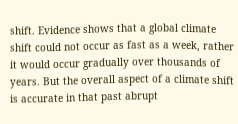shift. Evidence shows that a global climate shift could not occur as fast as a week, rather it would occur gradually over thousands of years. But the overall aspect of a climate shift is accurate in that past abrupt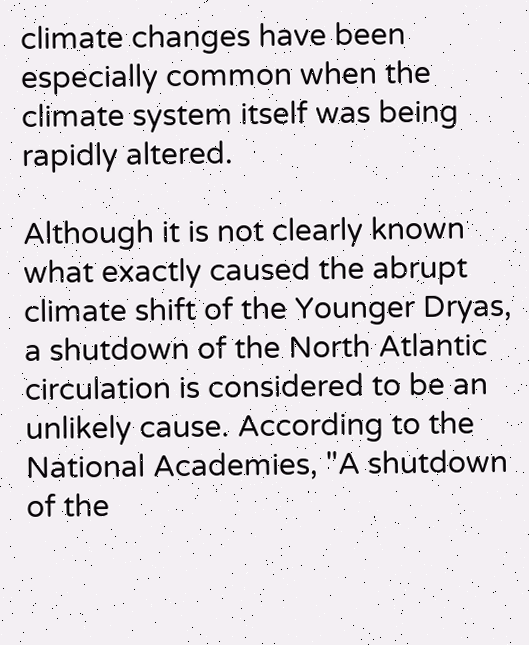climate changes have been especially common when the climate system itself was being rapidly altered.

Although it is not clearly known what exactly caused the abrupt climate shift of the Younger Dryas, a shutdown of the North Atlantic circulation is considered to be an unlikely cause. According to the National Academies, "A shutdown of the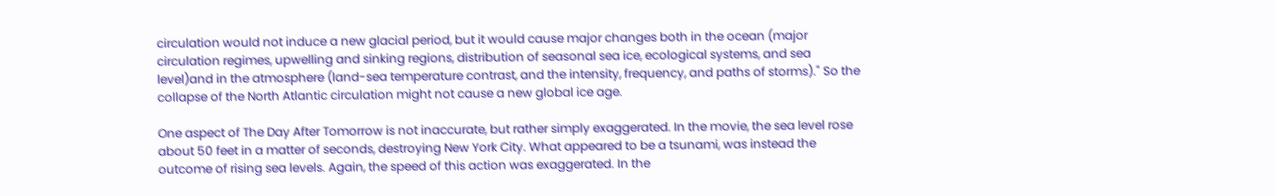circulation would not induce a new glacial period, but it would cause major changes both in the ocean (major circulation regimes, upwelling and sinking regions, distribution of seasonal sea ice, ecological systems, and sea level)and in the atmosphere (land-sea temperature contrast, and the intensity, frequency, and paths of storms)." So the collapse of the North Atlantic circulation might not cause a new global ice age.

One aspect of The Day After Tomorrow is not inaccurate, but rather simply exaggerated. In the movie, the sea level rose about 50 feet in a matter of seconds, destroying New York City. What appeared to be a tsunami, was instead the outcome of rising sea levels. Again, the speed of this action was exaggerated. In the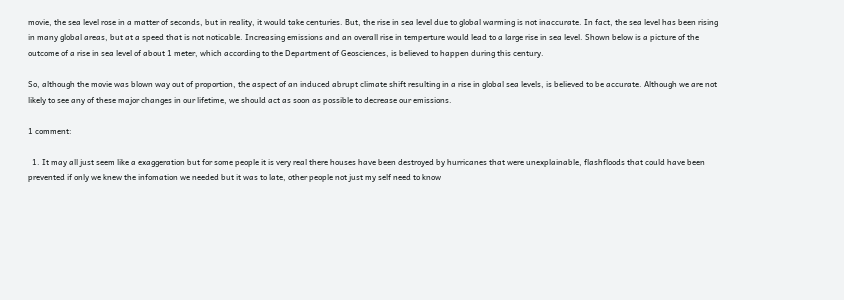movie, the sea level rose in a matter of seconds, but in reality, it would take centuries. But, the rise in sea level due to global warming is not inaccurate. In fact, the sea level has been rising in many global areas, but at a speed that is not noticable. Increasing emissions and an overall rise in temperture would lead to a large rise in sea level. Shown below is a picture of the outcome of a rise in sea level of about 1 meter, which according to the Department of Geosciences, is believed to happen during this century.

So, although the movie was blown way out of proportion, the aspect of an induced abrupt climate shift resulting in a rise in global sea levels, is believed to be accurate. Although we are not likely to see any of these major changes in our lifetime, we should act as soon as possible to decrease our emissions.

1 comment:

  1. It may all just seem like a exaggeration but for some people it is very real there houses have been destroyed by hurricanes that were unexplainable, flashfloods that could have been prevented if only we knew the infomation we needed but it was to late, other people not just my self need to know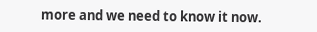more and we need to know it now.